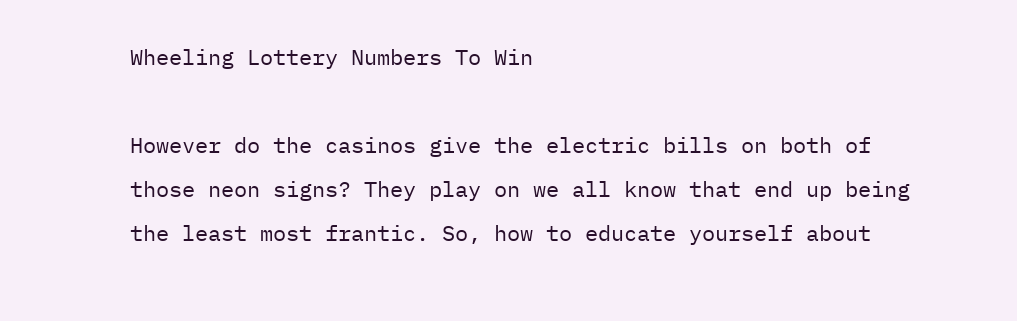Wheeling Lottery Numbers To Win

However do the casinos give the electric bills on both of those neon signs? They play on we all know that end up being the least most frantic. So, how to educate yourself about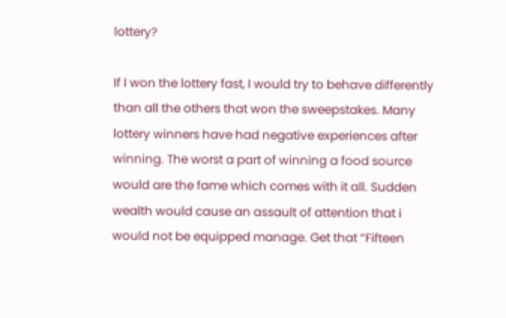lottery?

If I won the lottery fast, I would try to behave differently than all the others that won the sweepstakes. Many lottery winners have had negative experiences after winning. The worst a part of winning a food source would are the fame which comes with it all. Sudden wealth would cause an assault of attention that i would not be equipped manage. Get that “Fifteen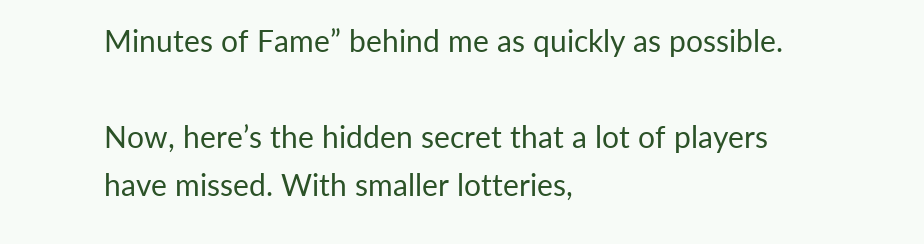Minutes of Fame” behind me as quickly as possible.

Now, here’s the hidden secret that a lot of players have missed. With smaller lotteries,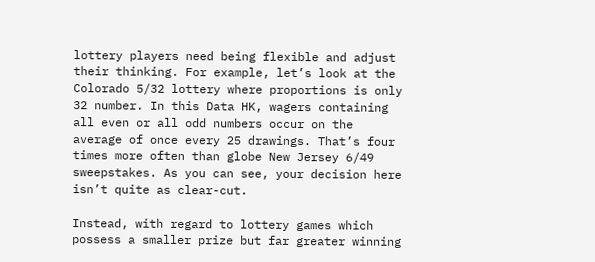lottery players need being flexible and adjust their thinking. For example, let’s look at the Colorado 5/32 lottery where proportions is only 32 number. In this Data HK, wagers containing all even or all odd numbers occur on the average of once every 25 drawings. That’s four times more often than globe New Jersey 6/49 sweepstakes. As you can see, your decision here isn’t quite as clear-cut.

Instead, with regard to lottery games which possess a smaller prize but far greater winning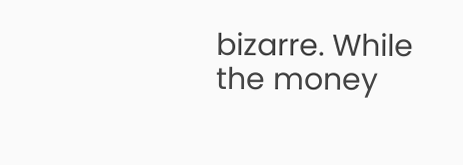bizarre. While the money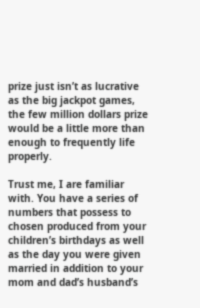prize just isn’t as lucrative as the big jackpot games, the few million dollars prize would be a little more than enough to frequently life properly.

Trust me, I are familiar with. You have a series of numbers that possess to chosen produced from your children’s birthdays as well as the day you were given married in addition to your mom and dad’s husband’s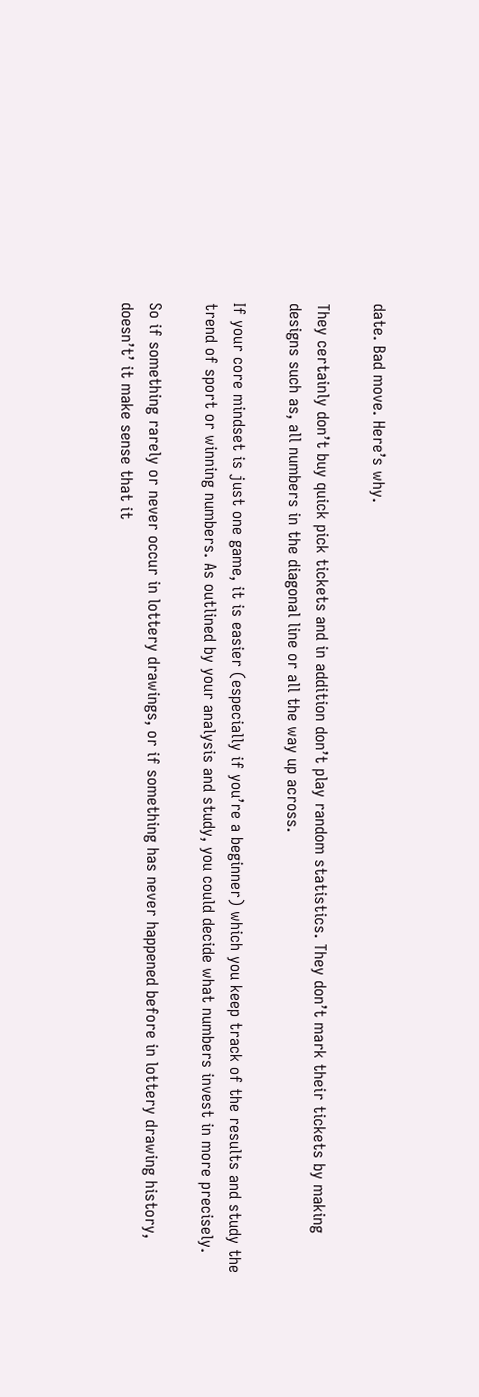date. Bad move. Here’s why.

They certainly don’t buy quick pick tickets and in addition don’t play random statistics. They don’t mark their tickets by making designs such as, all numbers in the diagonal line or all the way up across.

If your core mindset is just one game, it is easier (especially if you’re a beginner) which you keep track of the results and study the trend of sport or winning numbers. As outlined by your analysis and study, you could decide what numbers invest in more precisely.

So if something rarely or never occur in lottery drawings, or if something has never happened before in lottery drawing history, doesn’t’ it make sense that it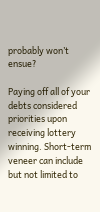probably won’t ensue?

Paying off all of your debts considered priorities upon receiving lottery winning. Short-term veneer can include but not limited to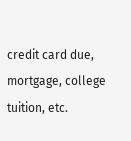credit card due, mortgage, college tuition, etc.